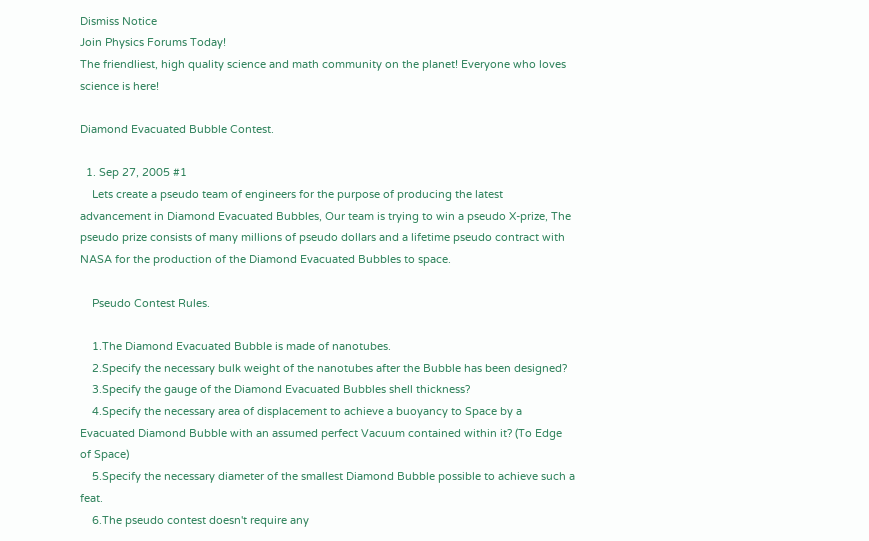Dismiss Notice
Join Physics Forums Today!
The friendliest, high quality science and math community on the planet! Everyone who loves science is here!

Diamond Evacuated Bubble Contest.

  1. Sep 27, 2005 #1
    Lets create a pseudo team of engineers for the purpose of producing the latest advancement in Diamond Evacuated Bubbles, Our team is trying to win a pseudo X-prize, The pseudo prize consists of many millions of pseudo dollars and a lifetime pseudo contract with NASA for the production of the Diamond Evacuated Bubbles to space.

    Pseudo Contest Rules.

    1.The Diamond Evacuated Bubble is made of nanotubes.
    2.Specify the necessary bulk weight of the nanotubes after the Bubble has been designed?
    3.Specify the gauge of the Diamond Evacuated Bubbles shell thickness?
    4.Specify the necessary area of displacement to achieve a buoyancy to Space by a Evacuated Diamond Bubble with an assumed perfect Vacuum contained within it? (To Edge of Space)
    5.Specify the necessary diameter of the smallest Diamond Bubble possible to achieve such a feat.
    6.The pseudo contest doesn't require any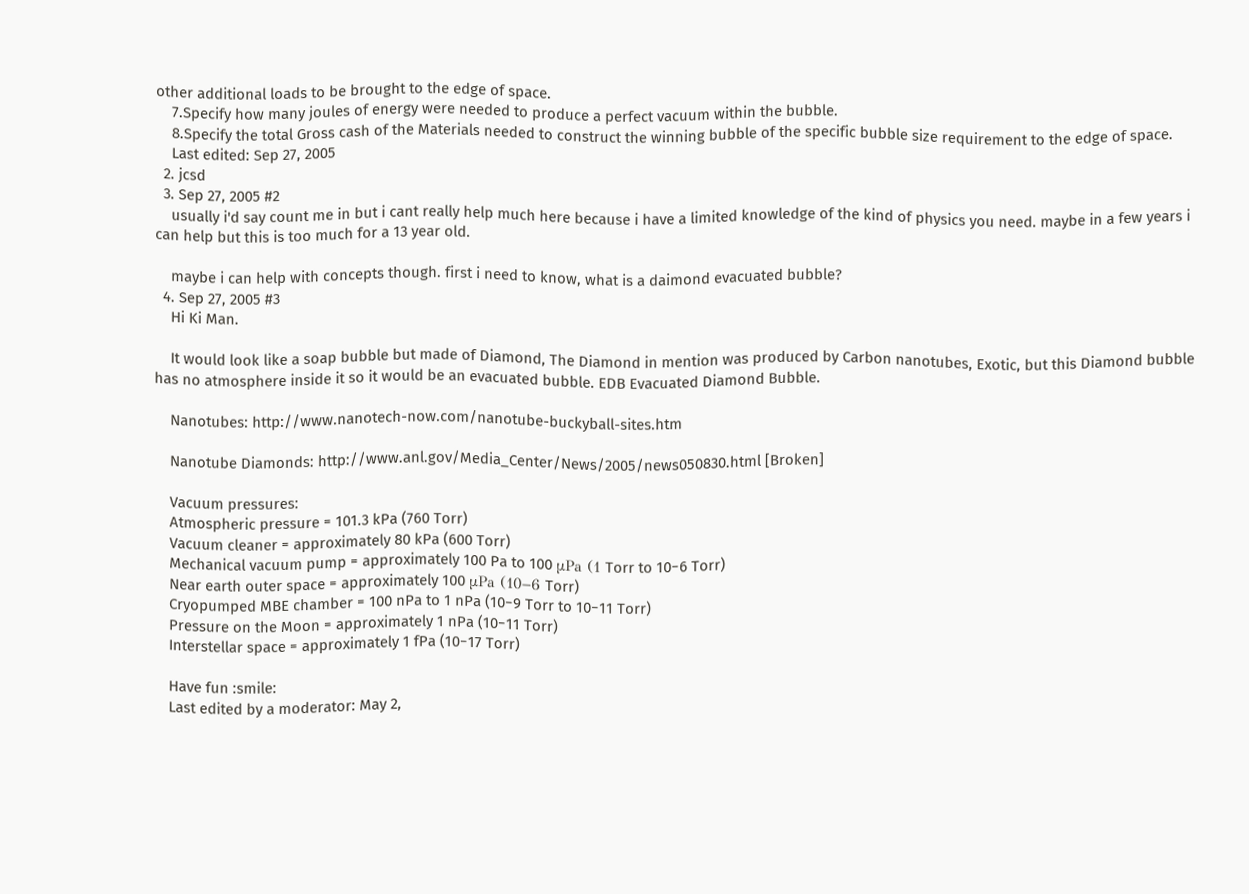other additional loads to be brought to the edge of space.
    7.Specify how many joules of energy were needed to produce a perfect vacuum within the bubble.
    8.Specify the total Gross cash of the Materials needed to construct the winning bubble of the specific bubble size requirement to the edge of space.
    Last edited: Sep 27, 2005
  2. jcsd
  3. Sep 27, 2005 #2
    usually i'd say count me in but i cant really help much here because i have a limited knowledge of the kind of physics you need. maybe in a few years i can help but this is too much for a 13 year old.

    maybe i can help with concepts though. first i need to know, what is a daimond evacuated bubble?
  4. Sep 27, 2005 #3
    Hi Ki Man.

    It would look like a soap bubble but made of Diamond, The Diamond in mention was produced by Carbon nanotubes, Exotic, but this Diamond bubble has no atmosphere inside it so it would be an evacuated bubble. EDB Evacuated Diamond Bubble.

    Nanotubes: http://www.nanotech-now.com/nanotube-buckyball-sites.htm

    Nanotube Diamonds: http://www.anl.gov/Media_Center/News/2005/news050830.html [Broken]

    Vacuum pressures:
    Atmospheric pressure = 101.3 kPa (760 Torr)
    Vacuum cleaner = approximately 80 kPa (600 Torr)
    Mechanical vacuum pump = approximately 100 Pa to 100 μPa (1 Torr to 10−6 Torr)
    Near earth outer space = approximately 100 μPa (10−6 Torr)
    Cryopumped MBE chamber = 100 nPa to 1 nPa (10−9 Torr to 10−11 Torr)
    Pressure on the Moon = approximately 1 nPa (10−11 Torr)
    Interstellar space = approximately 1 fPa (10−17 Torr)

    Have fun :smile:
    Last edited by a moderator: May 2,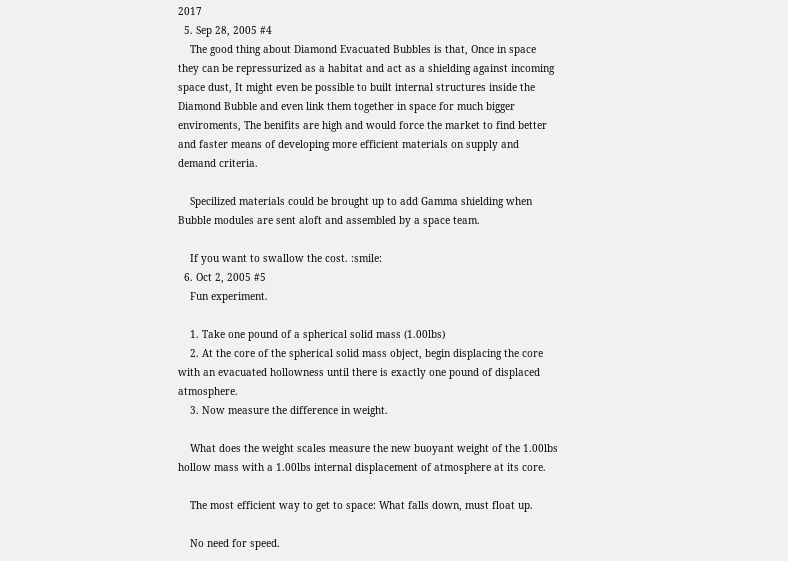2017
  5. Sep 28, 2005 #4
    The good thing about Diamond Evacuated Bubbles is that, Once in space they can be repressurized as a habitat and act as a shielding against incoming space dust, It might even be possible to built internal structures inside the Diamond Bubble and even link them together in space for much bigger enviroments, The benifits are high and would force the market to find better and faster means of developing more efficient materials on supply and demand criteria.

    Specilized materials could be brought up to add Gamma shielding when Bubble modules are sent aloft and assembled by a space team.

    If you want to swallow the cost. :smile:
  6. Oct 2, 2005 #5
    Fun experiment.

    1. Take one pound of a spherical solid mass (1.00lbs)
    2. At the core of the spherical solid mass object, begin displacing the core with an evacuated hollowness until there is exactly one pound of displaced atmosphere.
    3. Now measure the difference in weight.

    What does the weight scales measure the new buoyant weight of the 1.00lbs hollow mass with a 1.00lbs internal displacement of atmosphere at its core.

    The most efficient way to get to space: What falls down, must float up.

    No need for speed.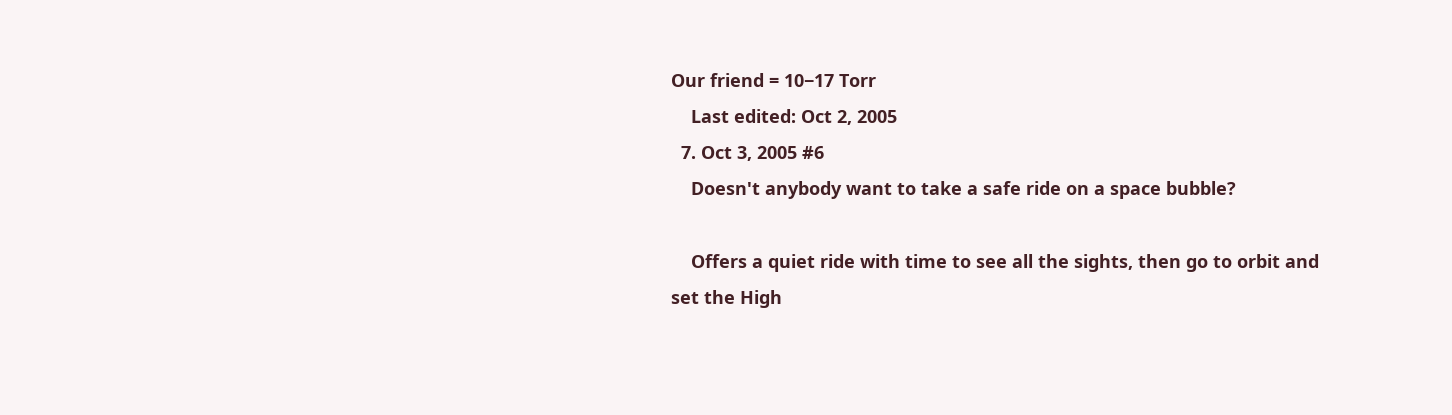Our friend = 10−17 Torr
    Last edited: Oct 2, 2005
  7. Oct 3, 2005 #6
    Doesn't anybody want to take a safe ride on a space bubble?

    Offers a quiet ride with time to see all the sights, then go to orbit and set the High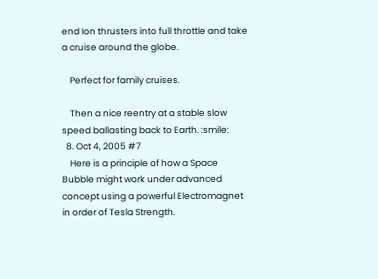end Ion thrusters into full throttle and take a cruise around the globe.

    Perfect for family cruises.

    Then a nice reentry at a stable slow speed ballasting back to Earth. :smile:
  8. Oct 4, 2005 #7
    Here is a principle of how a Space Bubble might work under advanced concept using a powerful Electromagnet in order of Tesla Strength.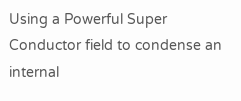Using a Powerful Super Conductor field to condense an internal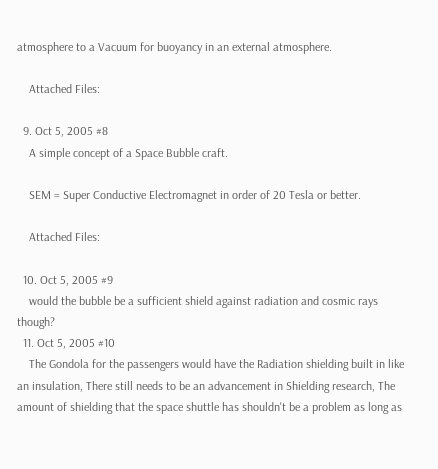atmosphere to a Vacuum for buoyancy in an external atmosphere.

    Attached Files:

  9. Oct 5, 2005 #8
    A simple concept of a Space Bubble craft.

    SEM = Super Conductive Electromagnet in order of 20 Tesla or better.

    Attached Files:

  10. Oct 5, 2005 #9
    would the bubble be a sufficient shield against radiation and cosmic rays though?
  11. Oct 5, 2005 #10
    The Gondola for the passengers would have the Radiation shielding built in like an insulation, There still needs to be an advancement in Shielding research, The amount of shielding that the space shuttle has shouldn't be a problem as long as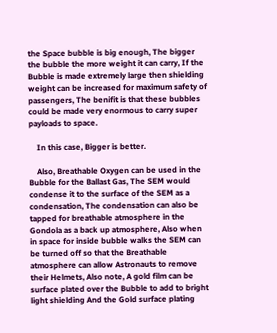the Space bubble is big enough, The bigger the bubble the more weight it can carry, If the Bubble is made extremely large then shielding weight can be increased for maximum safety of passengers, The benifit is that these bubbles could be made very enormous to carry super payloads to space.

    In this case, Bigger is better.

    Also, Breathable Oxygen can be used in the Bubble for the Ballast Gas, The SEM would condense it to the surface of the SEM as a condensation, The condensation can also be tapped for breathable atmosphere in the Gondola as a back up atmosphere, Also when in space for inside bubble walks the SEM can be turned off so that the Breathable atmosphere can allow Astronauts to remove their Helmets, Also note, A gold film can be surface plated over the Bubble to add to bright light shielding And the Gold surface plating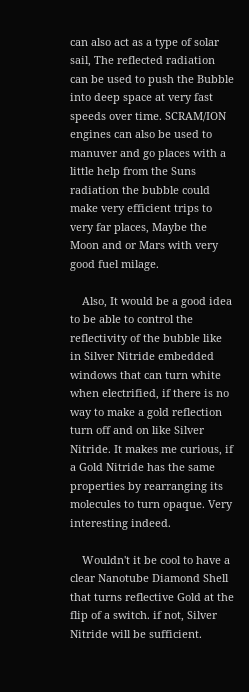can also act as a type of solar sail, The reflected radiation can be used to push the Bubble into deep space at very fast speeds over time. SCRAM/ION engines can also be used to manuver and go places with a little help from the Suns radiation the bubble could make very efficient trips to very far places, Maybe the Moon and or Mars with very good fuel milage.

    Also, It would be a good idea to be able to control the reflectivity of the bubble like in Silver Nitride embedded windows that can turn white when electrified, if there is no way to make a gold reflection turn off and on like Silver Nitride. It makes me curious, if a Gold Nitride has the same properties by rearranging its molecules to turn opaque. Very interesting indeed.

    Wouldn't it be cool to have a clear Nanotube Diamond Shell that turns reflective Gold at the flip of a switch. if not, Silver Nitride will be sufficient.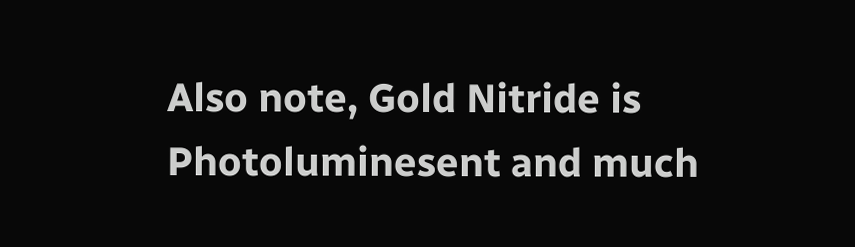Also note, Gold Nitride is Photoluminesent and much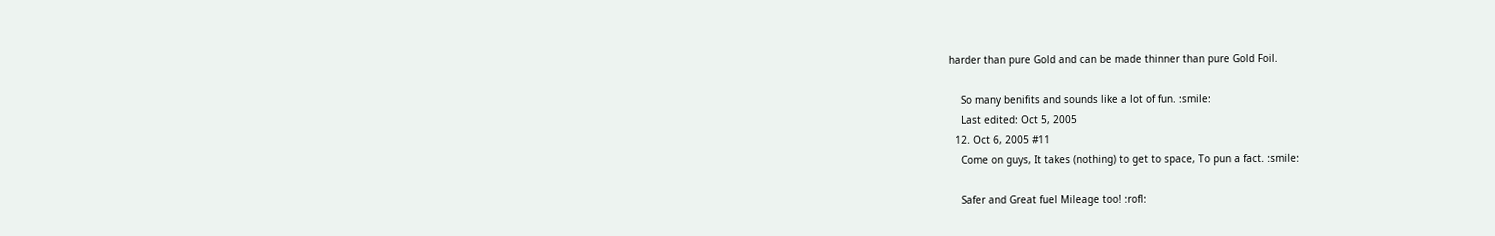harder than pure Gold and can be made thinner than pure Gold Foil.

    So many benifits and sounds like a lot of fun. :smile:
    Last edited: Oct 5, 2005
  12. Oct 6, 2005 #11
    Come on guys, It takes (nothing) to get to space, To pun a fact. :smile:

    Safer and Great fuel Mileage too! :rofl: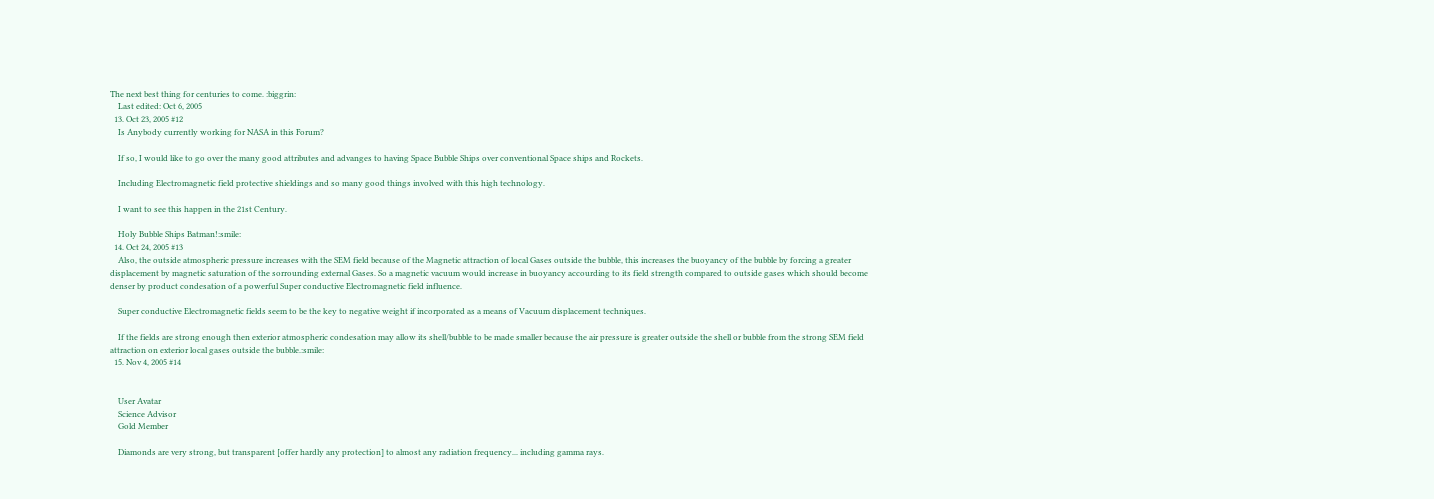The next best thing for centuries to come. :biggrin:
    Last edited: Oct 6, 2005
  13. Oct 23, 2005 #12
    Is Anybody currently working for NASA in this Forum?

    If so, I would like to go over the many good attributes and advanges to having Space Bubble Ships over conventional Space ships and Rockets.

    Including Electromagnetic field protective shieldings and so many good things involved with this high technology.

    I want to see this happen in the 21st Century.

    Holy Bubble Ships Batman!:smile:
  14. Oct 24, 2005 #13
    Also, the outside atmospheric pressure increases with the SEM field because of the Magnetic attraction of local Gases outside the bubble, this increases the buoyancy of the bubble by forcing a greater displacement by magnetic saturation of the sorrounding external Gases. So a magnetic vacuum would increase in buoyancy accourding to its field strength compared to outside gases which should become denser by product condesation of a powerful Super conductive Electromagnetic field influence.

    Super conductive Electromagnetic fields seem to be the key to negative weight if incorporated as a means of Vacuum displacement techniques.

    If the fields are strong enough then exterior atmospheric condesation may allow its shell/bubble to be made smaller because the air pressure is greater outside the shell or bubble from the strong SEM field attraction on exterior local gases outside the bubble.:smile:
  15. Nov 4, 2005 #14


    User Avatar
    Science Advisor
    Gold Member

    Diamonds are very strong, but transparent [offer hardly any protection] to almost any radiation frequency... including gamma rays.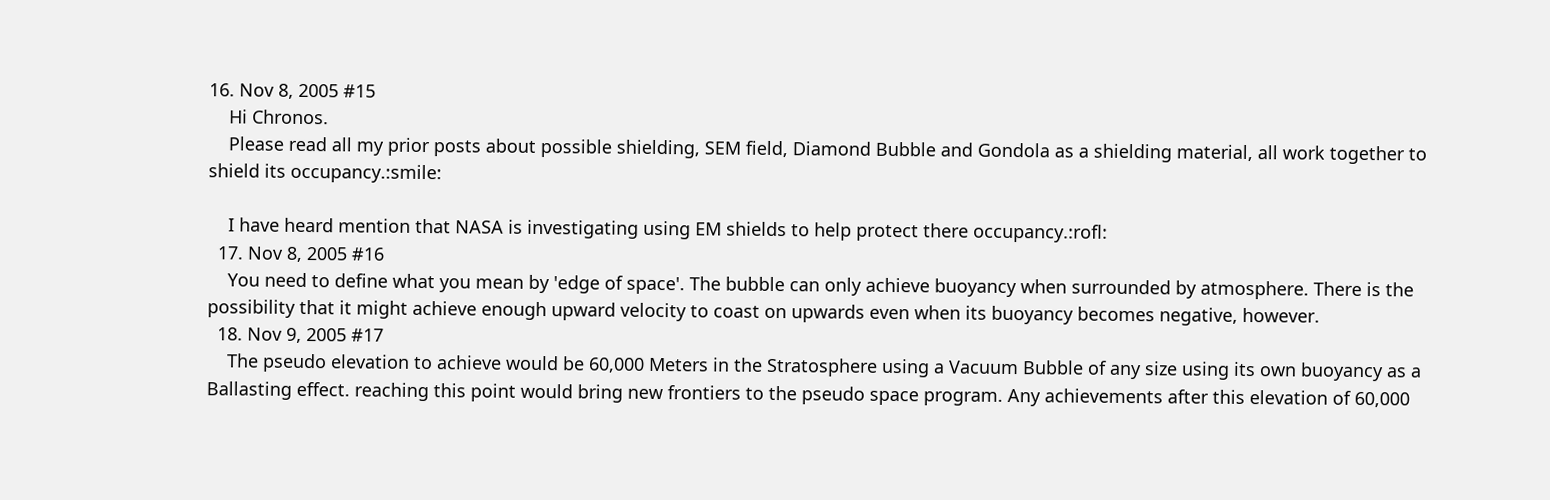16. Nov 8, 2005 #15
    Hi Chronos.
    Please read all my prior posts about possible shielding, SEM field, Diamond Bubble and Gondola as a shielding material, all work together to shield its occupancy.:smile:

    I have heard mention that NASA is investigating using EM shields to help protect there occupancy.:rofl:
  17. Nov 8, 2005 #16
    You need to define what you mean by 'edge of space'. The bubble can only achieve buoyancy when surrounded by atmosphere. There is the possibility that it might achieve enough upward velocity to coast on upwards even when its buoyancy becomes negative, however.
  18. Nov 9, 2005 #17
    The pseudo elevation to achieve would be 60,000 Meters in the Stratosphere using a Vacuum Bubble of any size using its own buoyancy as a Ballasting effect. reaching this point would bring new frontiers to the pseudo space program. Any achievements after this elevation of 60,000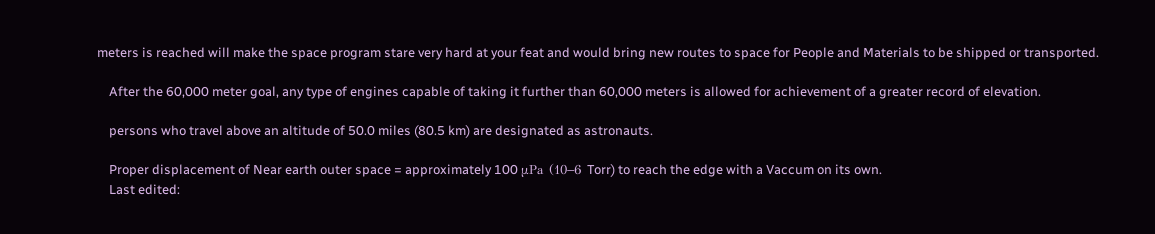meters is reached will make the space program stare very hard at your feat and would bring new routes to space for People and Materials to be shipped or transported.

    After the 60,000 meter goal, any type of engines capable of taking it further than 60,000 meters is allowed for achievement of a greater record of elevation.

    persons who travel above an altitude of 50.0 miles (80.5 km) are designated as astronauts.

    Proper displacement of Near earth outer space = approximately 100 μPa (10−6 Torr) to reach the edge with a Vaccum on its own.
    Last edited: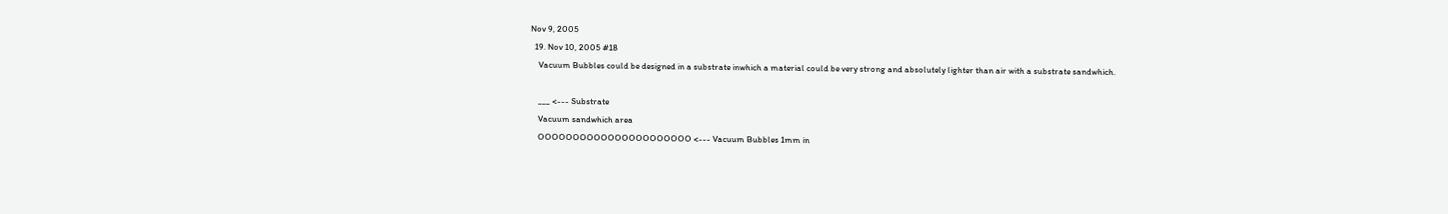Nov 9, 2005
  19. Nov 10, 2005 #18
    Vacuum Bubbles could be designed in a substrate inwhich a material could be very strong and absolutely lighter than air with a substrate sandwhich.

    ___ <--- Substrate
    Vacuum sandwhich area
    OOOOOOOOOOOOOOOOOOOOOO <--- Vacuum Bubbles 1mm in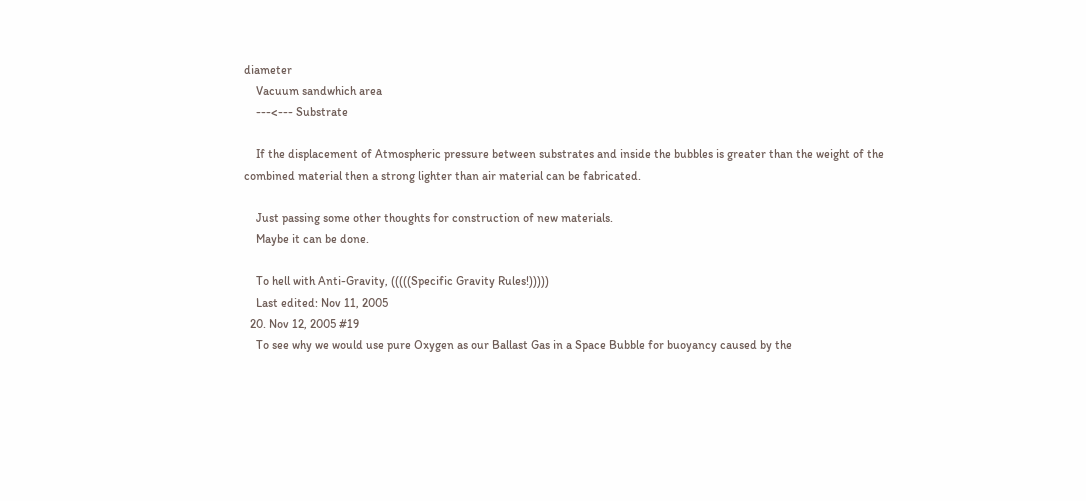diameter
    Vacuum sandwhich area
    ---<--- Substrate

    If the displacement of Atmospheric pressure between substrates and inside the bubbles is greater than the weight of the combined material then a strong lighter than air material can be fabricated.

    Just passing some other thoughts for construction of new materials.
    Maybe it can be done.

    To hell with Anti-Gravity, (((((Specific Gravity Rules!)))))
    Last edited: Nov 11, 2005
  20. Nov 12, 2005 #19
    To see why we would use pure Oxygen as our Ballast Gas in a Space Bubble for buoyancy caused by the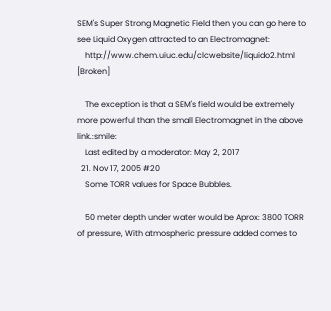SEM's Super Strong Magnetic Field then you can go here to see Liquid Oxygen attracted to an Electromagnet:
    http://www.chem.uiuc.edu/clcwebsite/liquido2.html [Broken]

    The exception is that a SEM's field would be extremely more powerful than the small Electromagnet in the above link.:smile:
    Last edited by a moderator: May 2, 2017
  21. Nov 17, 2005 #20
    Some TORR values for Space Bubbles.

    50 meter depth under water would be Aprox: 3800 TORR of pressure, With atmospheric pressure added comes to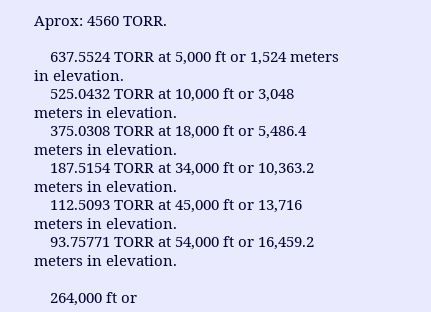Aprox: 4560 TORR.

    637.5524 TORR at 5,000 ft or 1,524 meters in elevation.
    525.0432 TORR at 10,000 ft or 3,048 meters in elevation.
    375.0308 TORR at 18,000 ft or 5,486.4 meters in elevation.
    187.5154 TORR at 34,000 ft or 10,363.2 meters in elevation.
    112.5093 TORR at 45,000 ft or 13,716 meters in elevation.
    93.75771 TORR at 54,000 ft or 16,459.2 meters in elevation.

    264,000 ft or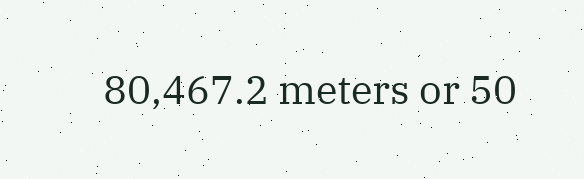80,467.2 meters or 50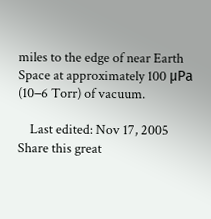miles to the edge of near Earth Space at approximately 100 μPa (10−6 Torr) of vacuum.

    Last edited: Nov 17, 2005
Share this great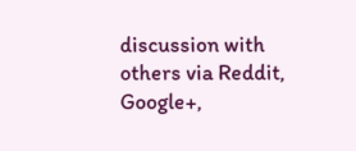discussion with others via Reddit, Google+,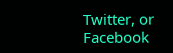Twitter, or Facebook